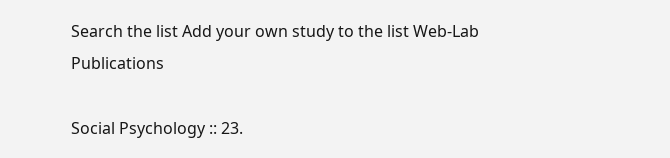Search the list Add your own study to the list Web-Lab Publications

Social Psychology :: 23.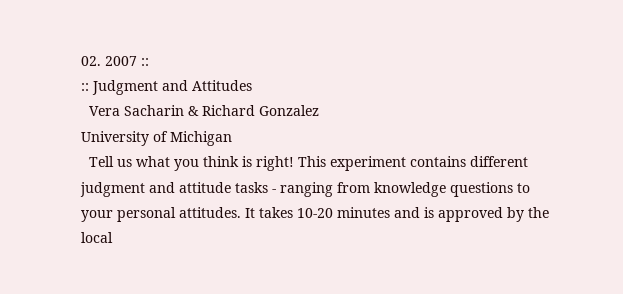02. 2007 ::
:: Judgment and Attitudes
  Vera Sacharin & Richard Gonzalez
University of Michigan
  Tell us what you think is right! This experiment contains different judgment and attitude tasks - ranging from knowledge questions to your personal attitudes. It takes 10-20 minutes and is approved by the local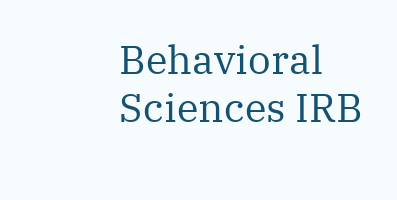Behavioral Sciences IRB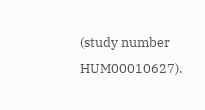(study number HUM00010627).